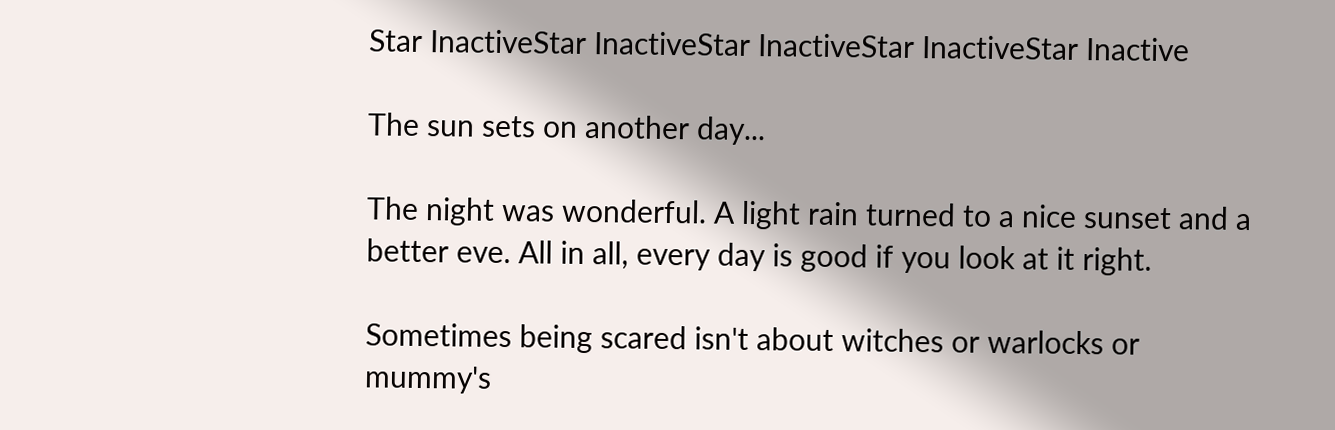Star InactiveStar InactiveStar InactiveStar InactiveStar Inactive

The sun sets on another day...

The night was wonderful. A light rain turned to a nice sunset and a better eve. All in all, every day is good if you look at it right.

Sometimes being scared isn't about witches or warlocks or mummy's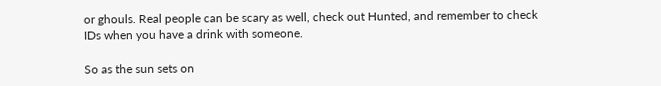or ghouls. Real people can be scary as well, check out Hunted, and remember to check IDs when you have a drink with someone.

So as the sun sets on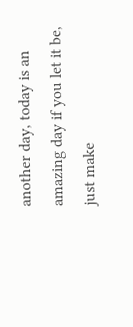another day, today is an amazing day if you let it be, just make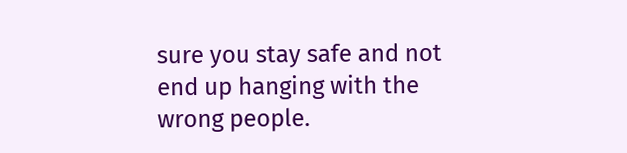sure you stay safe and not end up hanging with the wrong people.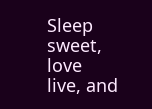Sleep sweet, love live, and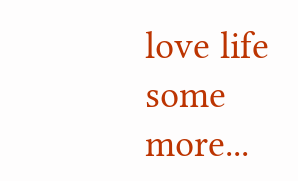love life some more...